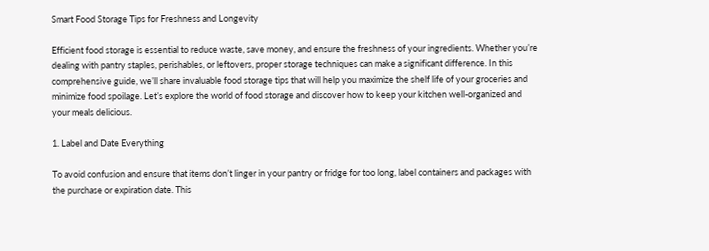Smart Food Storage Tips for Freshness and Longevity

Efficient food storage is essential to reduce waste, save money, and ensure the freshness of your ingredients. Whether you’re dealing with pantry staples, perishables, or leftovers, proper storage techniques can make a significant difference. In this comprehensive guide, we’ll share invaluable food storage tips that will help you maximize the shelf life of your groceries and minimize food spoilage. Let’s explore the world of food storage and discover how to keep your kitchen well-organized and your meals delicious.

1. Label and Date Everything

To avoid confusion and ensure that items don’t linger in your pantry or fridge for too long, label containers and packages with the purchase or expiration date. This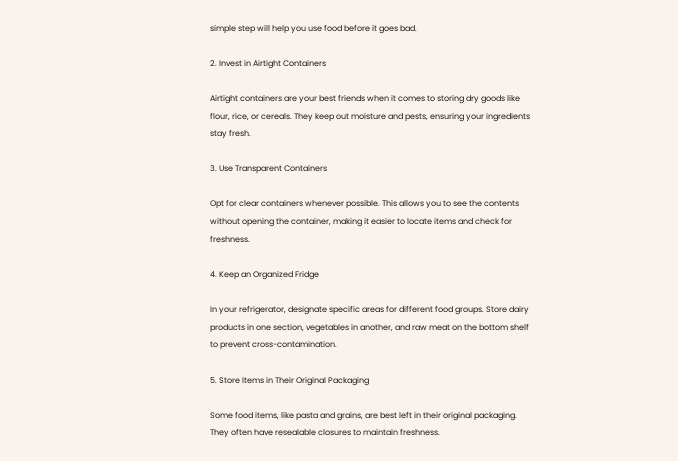simple step will help you use food before it goes bad.

2. Invest in Airtight Containers

Airtight containers are your best friends when it comes to storing dry goods like flour, rice, or cereals. They keep out moisture and pests, ensuring your ingredients stay fresh.

3. Use Transparent Containers

Opt for clear containers whenever possible. This allows you to see the contents without opening the container, making it easier to locate items and check for freshness.

4. Keep an Organized Fridge

In your refrigerator, designate specific areas for different food groups. Store dairy products in one section, vegetables in another, and raw meat on the bottom shelf to prevent cross-contamination.

5. Store Items in Their Original Packaging

Some food items, like pasta and grains, are best left in their original packaging. They often have resealable closures to maintain freshness.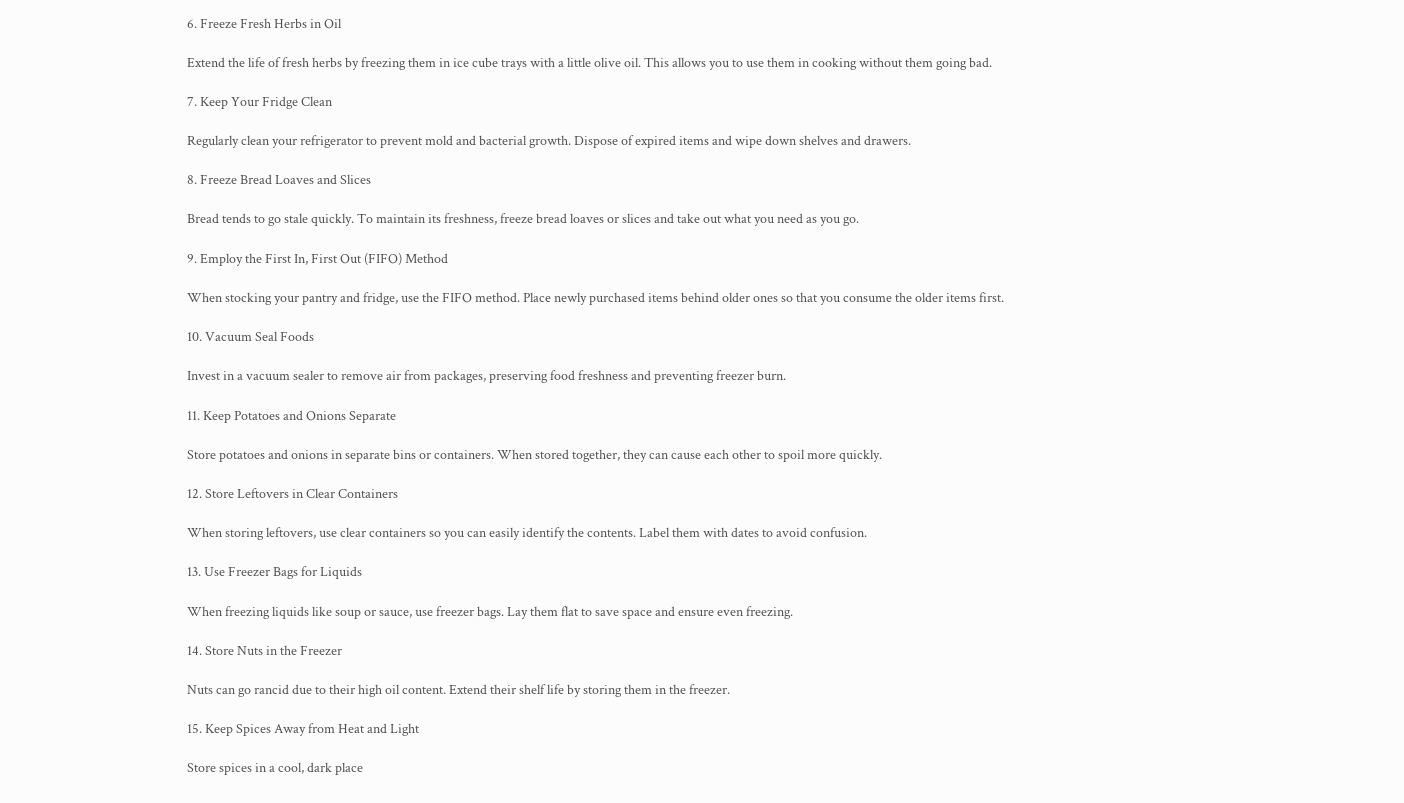6. Freeze Fresh Herbs in Oil

Extend the life of fresh herbs by freezing them in ice cube trays with a little olive oil. This allows you to use them in cooking without them going bad.

7. Keep Your Fridge Clean

Regularly clean your refrigerator to prevent mold and bacterial growth. Dispose of expired items and wipe down shelves and drawers.

8. Freeze Bread Loaves and Slices

Bread tends to go stale quickly. To maintain its freshness, freeze bread loaves or slices and take out what you need as you go.

9. Employ the First In, First Out (FIFO) Method

When stocking your pantry and fridge, use the FIFO method. Place newly purchased items behind older ones so that you consume the older items first.

10. Vacuum Seal Foods

Invest in a vacuum sealer to remove air from packages, preserving food freshness and preventing freezer burn.

11. Keep Potatoes and Onions Separate

Store potatoes and onions in separate bins or containers. When stored together, they can cause each other to spoil more quickly.

12. Store Leftovers in Clear Containers

When storing leftovers, use clear containers so you can easily identify the contents. Label them with dates to avoid confusion.

13. Use Freezer Bags for Liquids

When freezing liquids like soup or sauce, use freezer bags. Lay them flat to save space and ensure even freezing.

14. Store Nuts in the Freezer

Nuts can go rancid due to their high oil content. Extend their shelf life by storing them in the freezer.

15. Keep Spices Away from Heat and Light

Store spices in a cool, dark place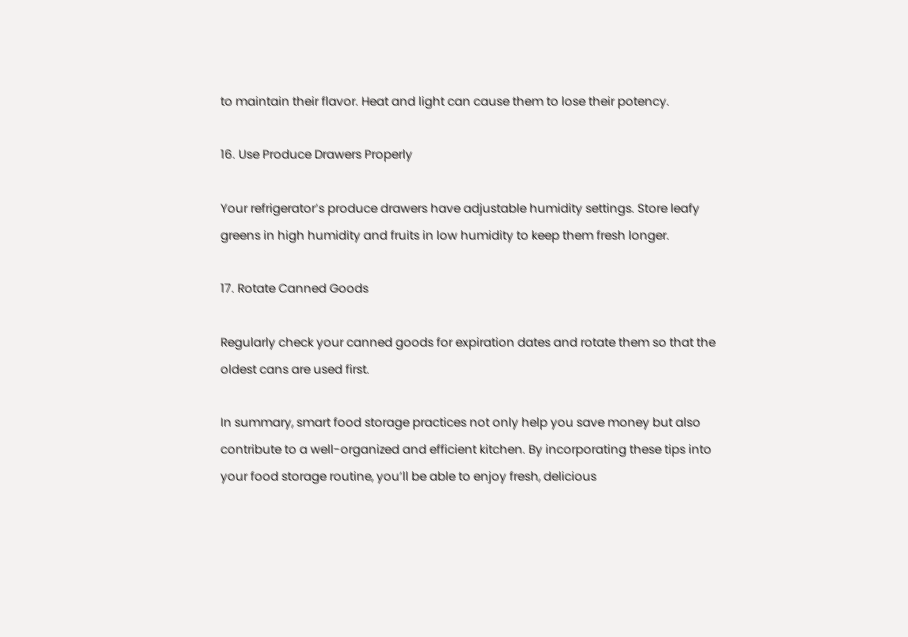to maintain their flavor. Heat and light can cause them to lose their potency.

16. Use Produce Drawers Properly

Your refrigerator’s produce drawers have adjustable humidity settings. Store leafy greens in high humidity and fruits in low humidity to keep them fresh longer.

17. Rotate Canned Goods

Regularly check your canned goods for expiration dates and rotate them so that the oldest cans are used first.

In summary, smart food storage practices not only help you save money but also contribute to a well-organized and efficient kitchen. By incorporating these tips into your food storage routine, you’ll be able to enjoy fresh, delicious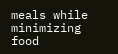meals while minimizing food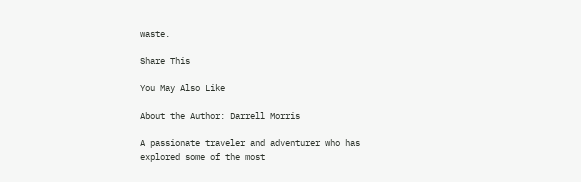waste.

Share This

You May Also Like

About the Author: Darrell Morris

A passionate traveler and adventurer who has explored some of the most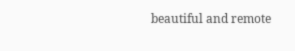beautiful and remote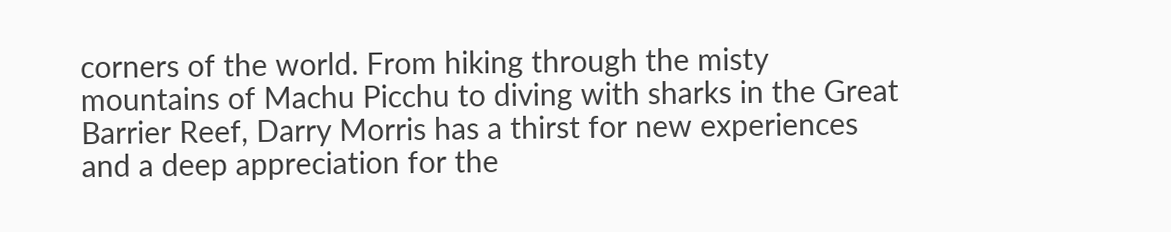corners of the world. From hiking through the misty mountains of Machu Picchu to diving with sharks in the Great Barrier Reef, Darry Morris has a thirst for new experiences and a deep appreciation for the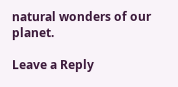natural wonders of our planet.

Leave a Reply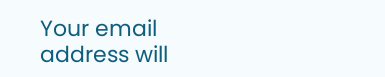Your email address will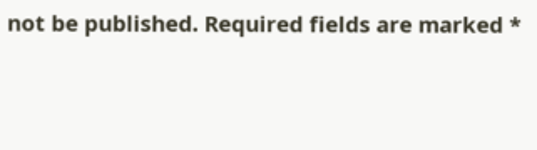not be published. Required fields are marked *